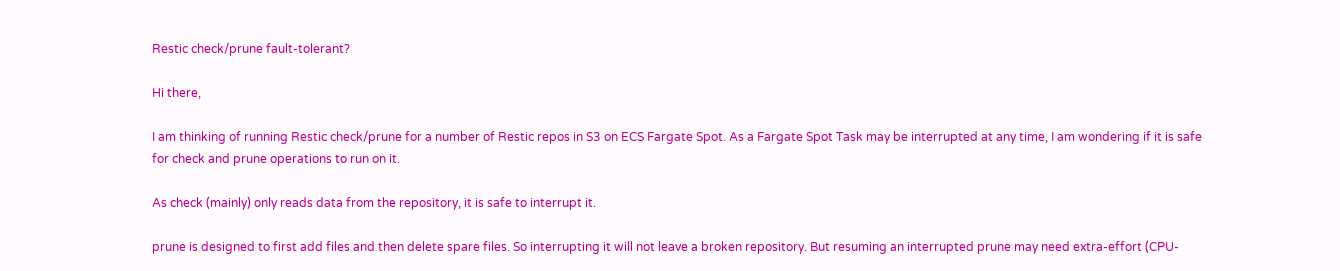Restic check/prune fault-tolerant?

Hi there,

I am thinking of running Restic check/prune for a number of Restic repos in S3 on ECS Fargate Spot. As a Fargate Spot Task may be interrupted at any time, I am wondering if it is safe for check and prune operations to run on it.

As check (mainly) only reads data from the repository, it is safe to interrupt it.

prune is designed to first add files and then delete spare files. So interrupting it will not leave a broken repository. But resuming an interrupted prune may need extra-effort (CPU-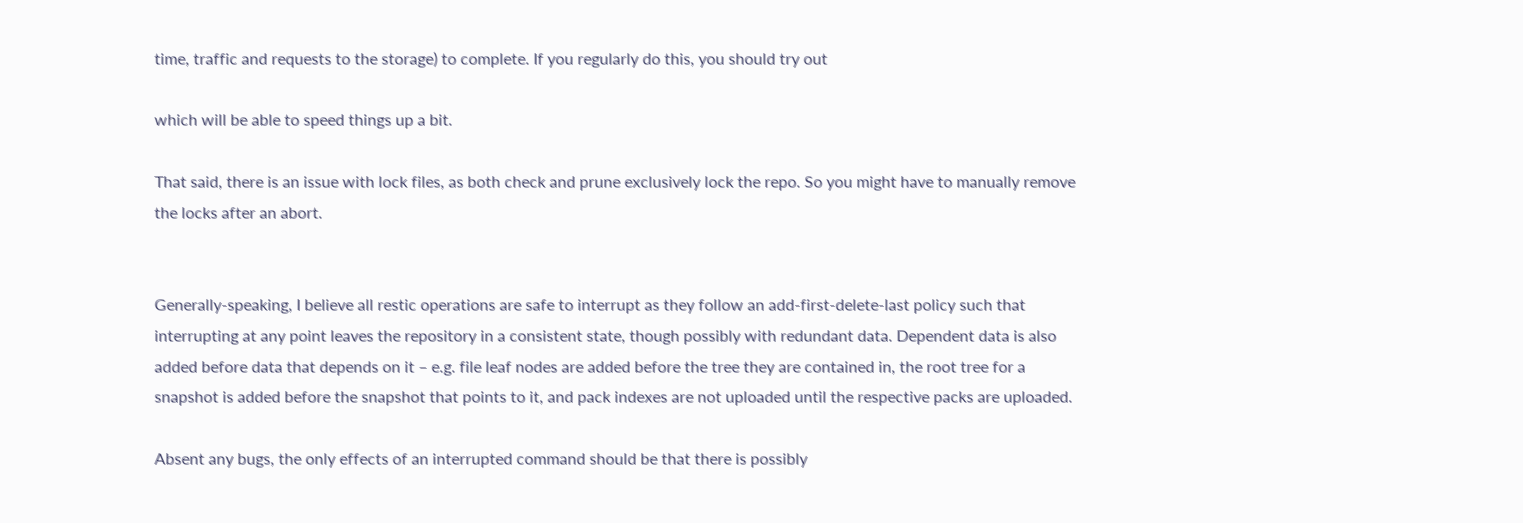time, traffic and requests to the storage) to complete. If you regularly do this, you should try out

which will be able to speed things up a bit.

That said, there is an issue with lock files, as both check and prune exclusively lock the repo. So you might have to manually remove the locks after an abort.


Generally-speaking, I believe all restic operations are safe to interrupt as they follow an add-first-delete-last policy such that interrupting at any point leaves the repository in a consistent state, though possibly with redundant data. Dependent data is also added before data that depends on it – e.g. file leaf nodes are added before the tree they are contained in, the root tree for a snapshot is added before the snapshot that points to it, and pack indexes are not uploaded until the respective packs are uploaded.

Absent any bugs, the only effects of an interrupted command should be that there is possibly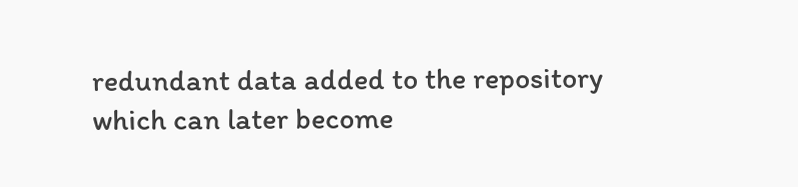redundant data added to the repository which can later become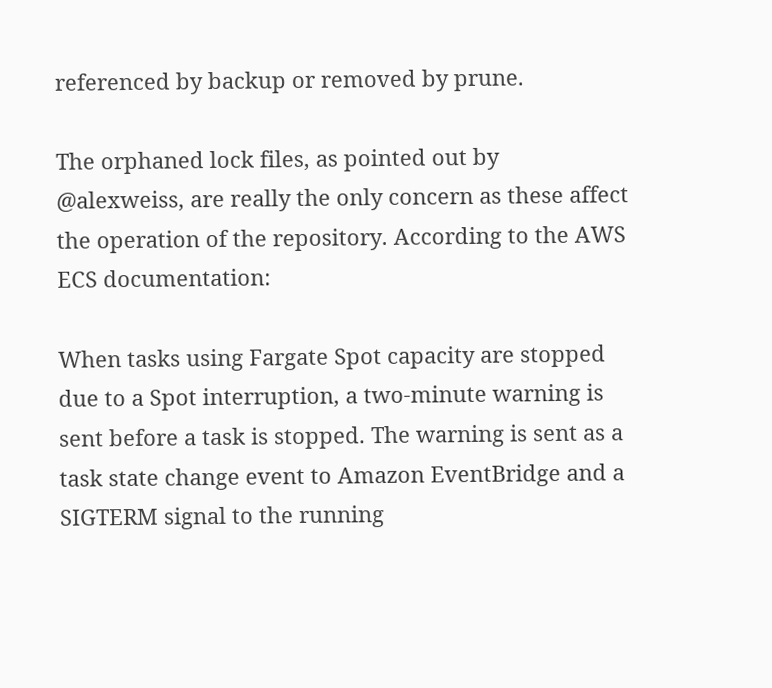referenced by backup or removed by prune.

The orphaned lock files, as pointed out by @alexweiss, are really the only concern as these affect the operation of the repository. According to the AWS ECS documentation:

When tasks using Fargate Spot capacity are stopped due to a Spot interruption, a two-minute warning is sent before a task is stopped. The warning is sent as a task state change event to Amazon EventBridge and a SIGTERM signal to the running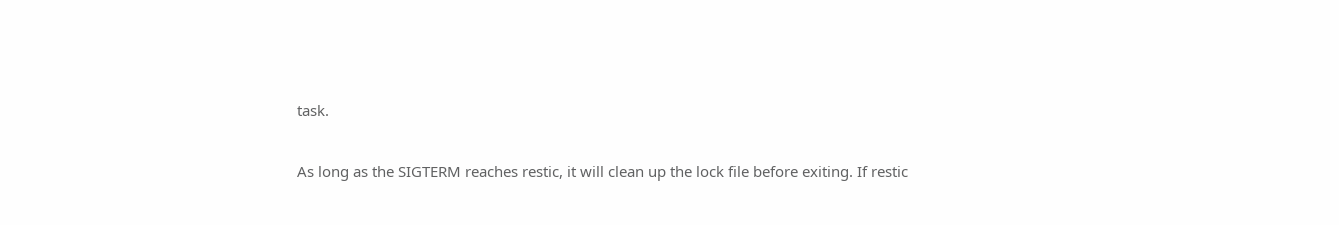task.

As long as the SIGTERM reaches restic, it will clean up the lock file before exiting. If restic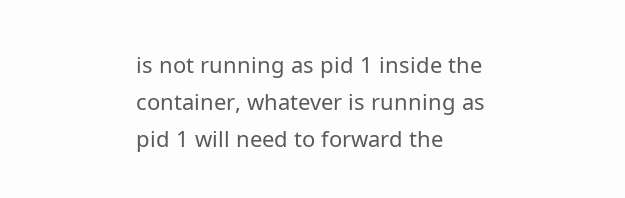is not running as pid 1 inside the container, whatever is running as pid 1 will need to forward the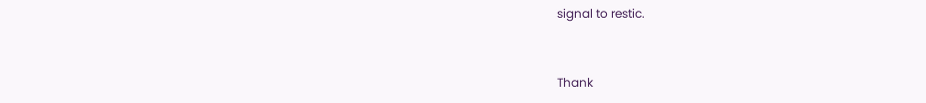signal to restic.


Thank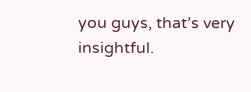you guys, that’s very insightful.